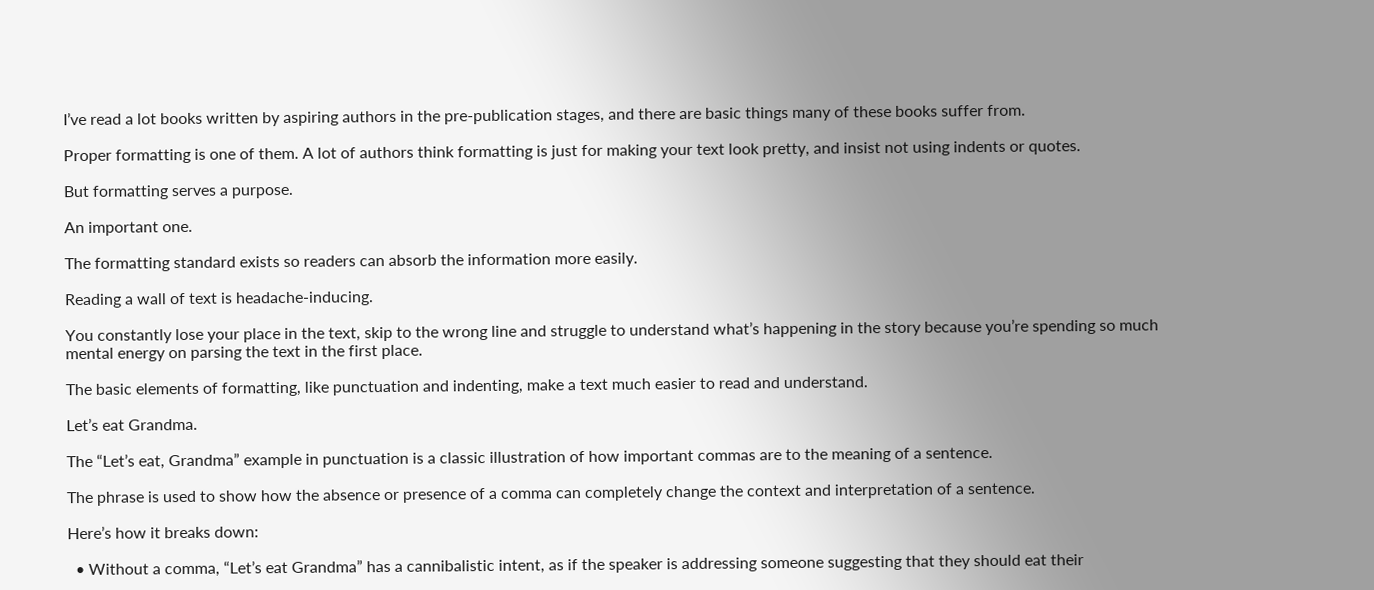I’ve read a lot books written by aspiring authors in the pre-publication stages, and there are basic things many of these books suffer from.

Proper formatting is one of them. A lot of authors think formatting is just for making your text look pretty, and insist not using indents or quotes.

But formatting serves a purpose.

An important one.

The formatting standard exists so readers can absorb the information more easily.

Reading a wall of text is headache-inducing.

You constantly lose your place in the text, skip to the wrong line and struggle to understand what’s happening in the story because you’re spending so much mental energy on parsing the text in the first place.

The basic elements of formatting, like punctuation and indenting, make a text much easier to read and understand.

Let’s eat Grandma.

The “Let’s eat, Grandma” example in punctuation is a classic illustration of how important commas are to the meaning of a sentence.

The phrase is used to show how the absence or presence of a comma can completely change the context and interpretation of a sentence.

Here’s how it breaks down:

  • Without a comma, “Let’s eat Grandma” has a cannibalistic intent, as if the speaker is addressing someone suggesting that they should eat their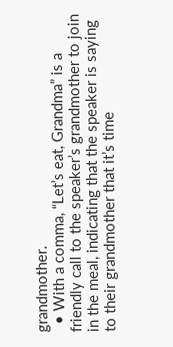grandmother.
  • With a comma, “Let’s eat, Grandma” is a friendly call to the speaker’s grandmother to join in the meal, indicating that the speaker is saying to their grandmother that it’s time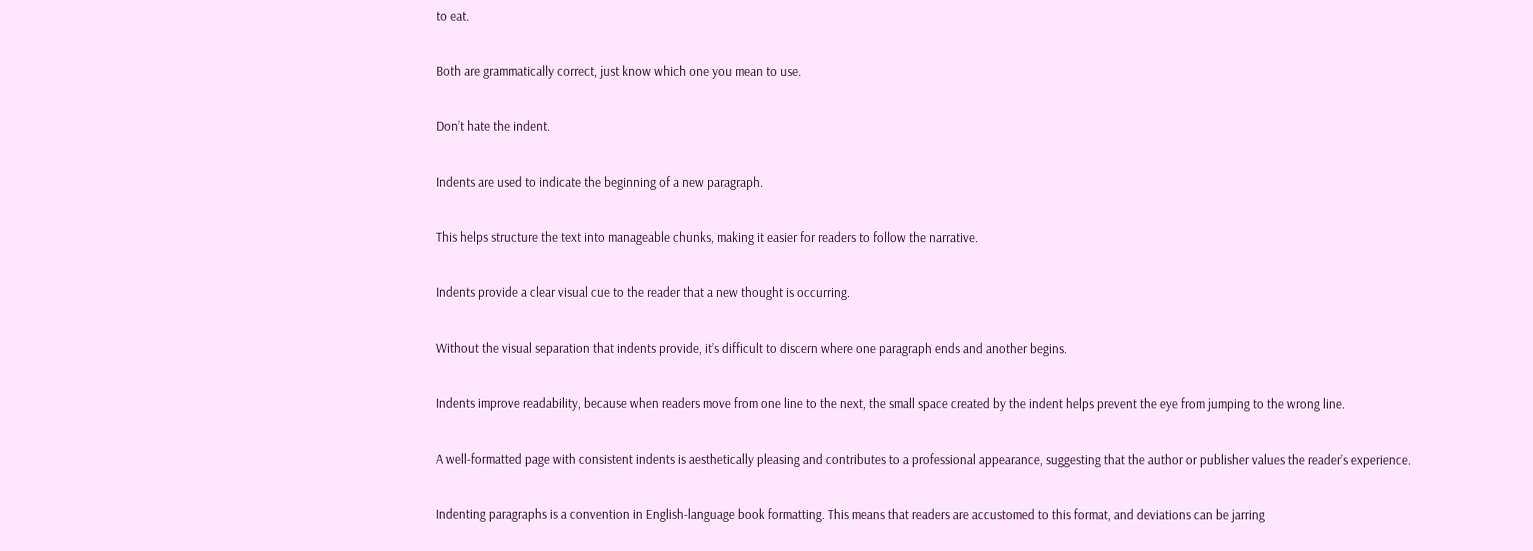to eat.

Both are grammatically correct, just know which one you mean to use.

Don’t hate the indent.

Indents are used to indicate the beginning of a new paragraph.

This helps structure the text into manageable chunks, making it easier for readers to follow the narrative.

Indents provide a clear visual cue to the reader that a new thought is occurring.

Without the visual separation that indents provide, it’s difficult to discern where one paragraph ends and another begins.

Indents improve readability, because when readers move from one line to the next, the small space created by the indent helps prevent the eye from jumping to the wrong line.

A well-formatted page with consistent indents is aesthetically pleasing and contributes to a professional appearance, suggesting that the author or publisher values the reader’s experience.

Indenting paragraphs is a convention in English-language book formatting. This means that readers are accustomed to this format, and deviations can be jarring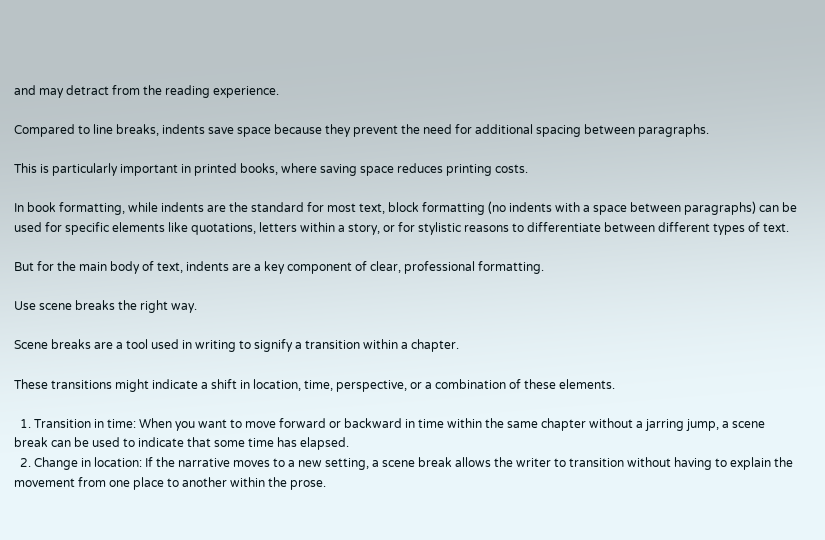and may detract from the reading experience.

Compared to line breaks, indents save space because they prevent the need for additional spacing between paragraphs.

This is particularly important in printed books, where saving space reduces printing costs.

In book formatting, while indents are the standard for most text, block formatting (no indents with a space between paragraphs) can be used for specific elements like quotations, letters within a story, or for stylistic reasons to differentiate between different types of text.

But for the main body of text, indents are a key component of clear, professional formatting.

Use scene breaks the right way.

Scene breaks are a tool used in writing to signify a transition within a chapter.

These transitions might indicate a shift in location, time, perspective, or a combination of these elements.

  1. Transition in time: When you want to move forward or backward in time within the same chapter without a jarring jump, a scene break can be used to indicate that some time has elapsed.
  2. Change in location: If the narrative moves to a new setting, a scene break allows the writer to transition without having to explain the movement from one place to another within the prose.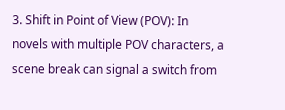3. Shift in Point of View (POV): In novels with multiple POV characters, a scene break can signal a switch from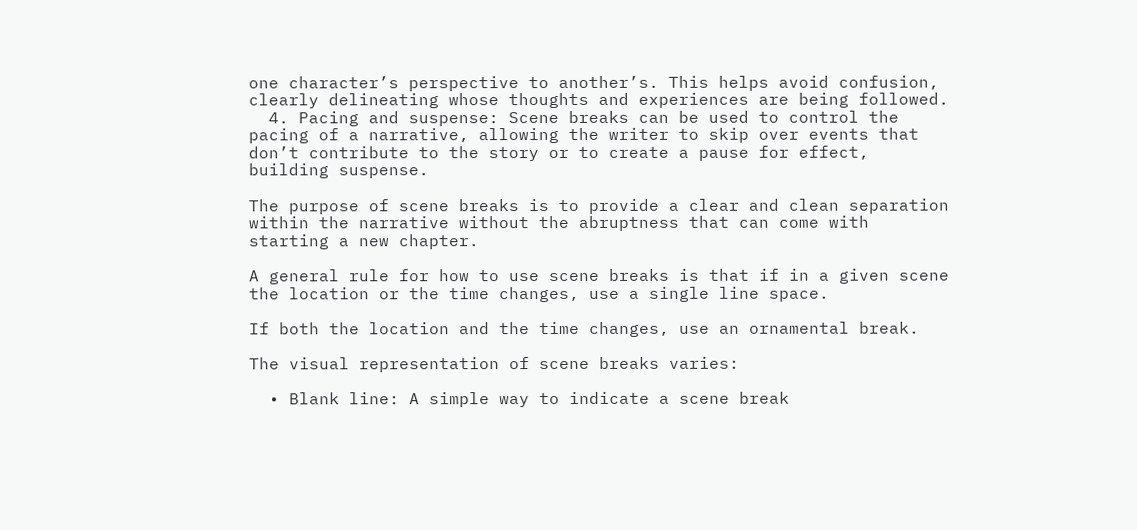one character’s perspective to another’s. This helps avoid confusion, clearly delineating whose thoughts and experiences are being followed.
  4. Pacing and suspense: Scene breaks can be used to control the pacing of a narrative, allowing the writer to skip over events that don’t contribute to the story or to create a pause for effect, building suspense.

The purpose of scene breaks is to provide a clear and clean separation within the narrative without the abruptness that can come with starting a new chapter.

A general rule for how to use scene breaks is that if in a given scene the location or the time changes, use a single line space.

If both the location and the time changes, use an ornamental break.

The visual representation of scene breaks varies:

  • Blank line: A simple way to indicate a scene break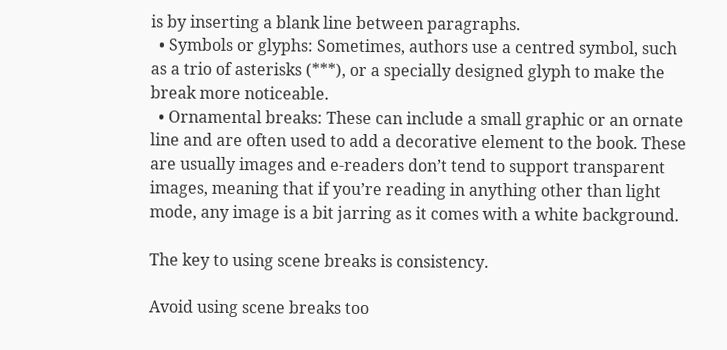is by inserting a blank line between paragraphs.
  • Symbols or glyphs: Sometimes, authors use a centred symbol, such as a trio of asterisks (***), or a specially designed glyph to make the break more noticeable.
  • Ornamental breaks: These can include a small graphic or an ornate line and are often used to add a decorative element to the book. These are usually images and e-readers don’t tend to support transparent images, meaning that if you’re reading in anything other than light mode, any image is a bit jarring as it comes with a white background.

The key to using scene breaks is consistency.

Avoid using scene breaks too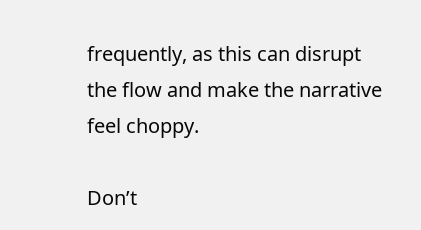frequently, as this can disrupt the flow and make the narrative feel choppy.

Don’t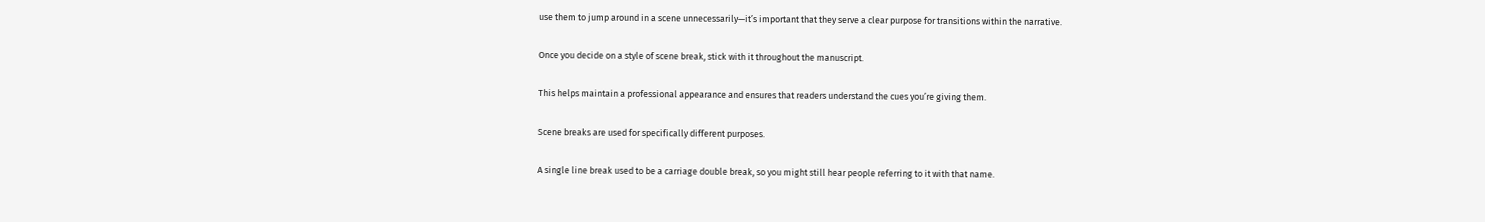use them to jump around in a scene unnecessarily—it’s important that they serve a clear purpose for transitions within the narrative.

Once you decide on a style of scene break, stick with it throughout the manuscript.

This helps maintain a professional appearance and ensures that readers understand the cues you’re giving them.

Scene breaks are used for specifically different purposes.

A single line break used to be a carriage double break, so you might still hear people referring to it with that name.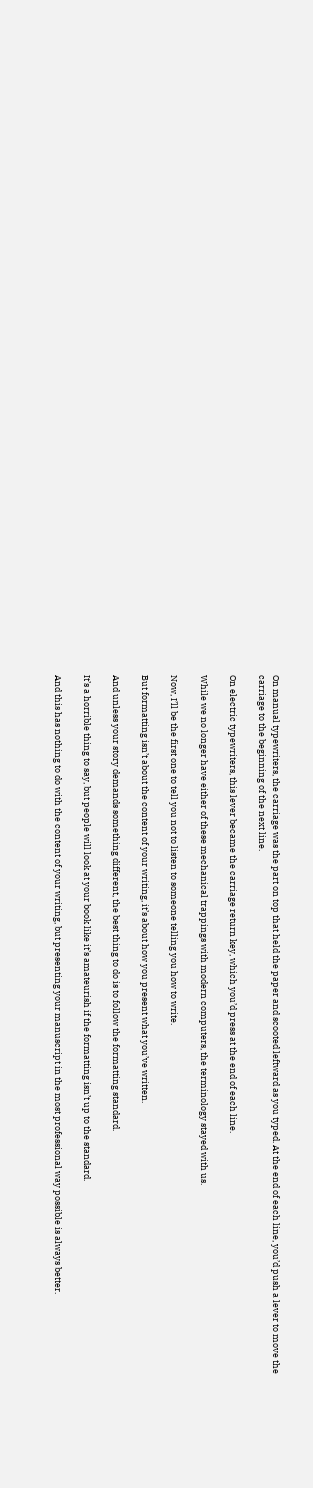On manual typewriters, the carriage was the part on top that held the paper and scooted leftward as you typed. At the end of each line, you’d push a lever to move the carriage to the beginning of the next line.

On electric typewriters, this lever became the carriage return key, which you’d press at the end of each line.

While we no longer have either of these mechanical trappings with modern computers, the terminology stayed with us.

Now, I’ll be the first one to tell you not to listen to someone telling you how to write.

But formatting isn’t about the content of your writing, it’s about how you present what you’ve written.

And unless your story demands something different, the best thing to do is to follow the formatting standard.

It’s a horrible thing to say, but people will look at your book like it’s amateurish if the formatting isn’t up to the standard.

And this has nothing to do with the content of your writing, but presenting your manuscript in the most professional way possible is always better.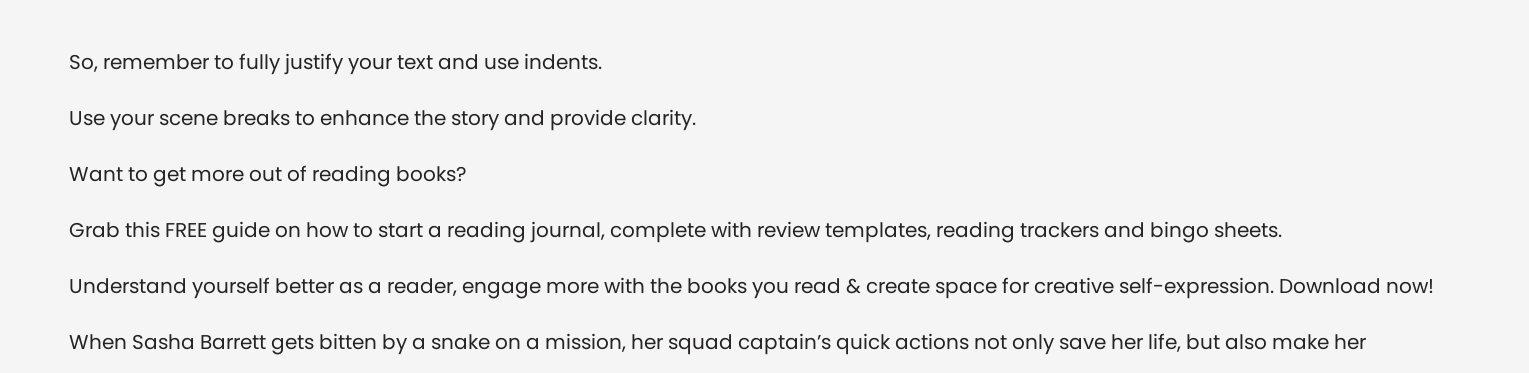So, remember to fully justify your text and use indents.

Use your scene breaks to enhance the story and provide clarity.

Want to get more out of reading books?

Grab this FREE guide on how to start a reading journal, complete with review templates, reading trackers and bingo sheets.

Understand yourself better as a reader, engage more with the books you read & create space for creative self-expression. Download now!

When Sasha Barrett gets bitten by a snake on a mission, her squad captain’s quick actions not only save her life, but also make her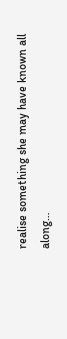realise something she may have known all along…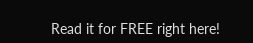Read it for FREE right here!